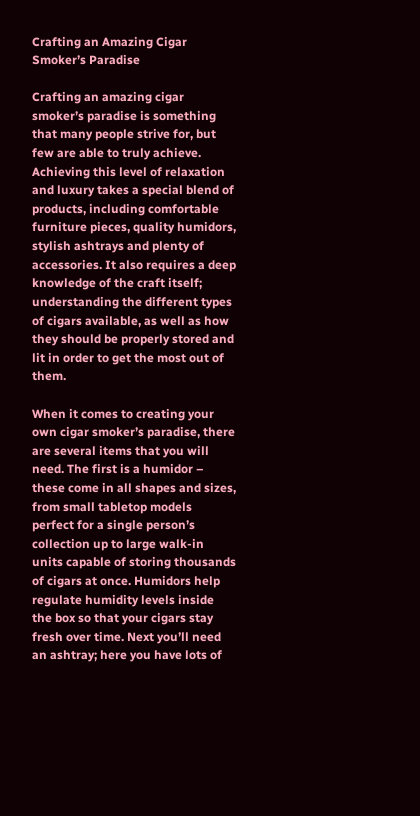Crafting an Amazing Cigar Smoker’s Paradise

Crafting an amazing cigar smoker’s paradise is something that many people strive for, but few are able to truly achieve. Achieving this level of relaxation and luxury takes a special blend of products, including comfortable furniture pieces, quality humidors, stylish ashtrays and plenty of accessories. It also requires a deep knowledge of the craft itself; understanding the different types of cigars available, as well as how they should be properly stored and lit in order to get the most out of them.

When it comes to creating your own cigar smoker’s paradise, there are several items that you will need. The first is a humidor – these come in all shapes and sizes, from small tabletop models perfect for a single person’s collection up to large walk-in units capable of storing thousands of cigars at once. Humidors help regulate humidity levels inside the box so that your cigars stay fresh over time. Next you’ll need an ashtray; here you have lots of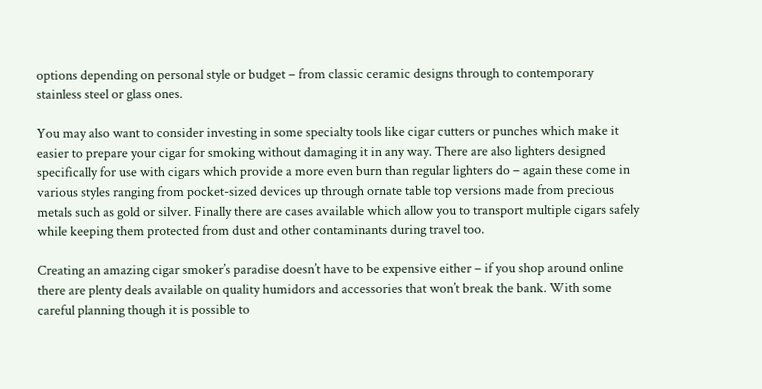options depending on personal style or budget – from classic ceramic designs through to contemporary stainless steel or glass ones.

You may also want to consider investing in some specialty tools like cigar cutters or punches which make it easier to prepare your cigar for smoking without damaging it in any way. There are also lighters designed specifically for use with cigars which provide a more even burn than regular lighters do – again these come in various styles ranging from pocket-sized devices up through ornate table top versions made from precious metals such as gold or silver. Finally there are cases available which allow you to transport multiple cigars safely while keeping them protected from dust and other contaminants during travel too.

Creating an amazing cigar smoker’s paradise doesn’t have to be expensive either – if you shop around online there are plenty deals available on quality humidors and accessories that won’t break the bank. With some careful planning though it is possible to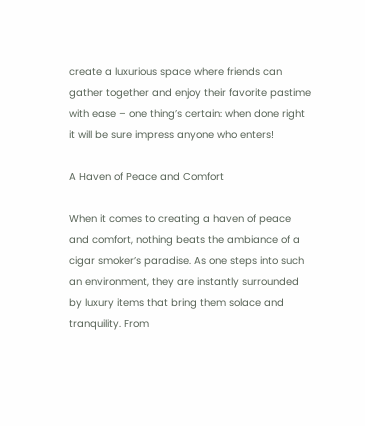create a luxurious space where friends can gather together and enjoy their favorite pastime with ease – one thing’s certain: when done right it will be sure impress anyone who enters!

A Haven of Peace and Comfort

When it comes to creating a haven of peace and comfort, nothing beats the ambiance of a cigar smoker’s paradise. As one steps into such an environment, they are instantly surrounded by luxury items that bring them solace and tranquility. From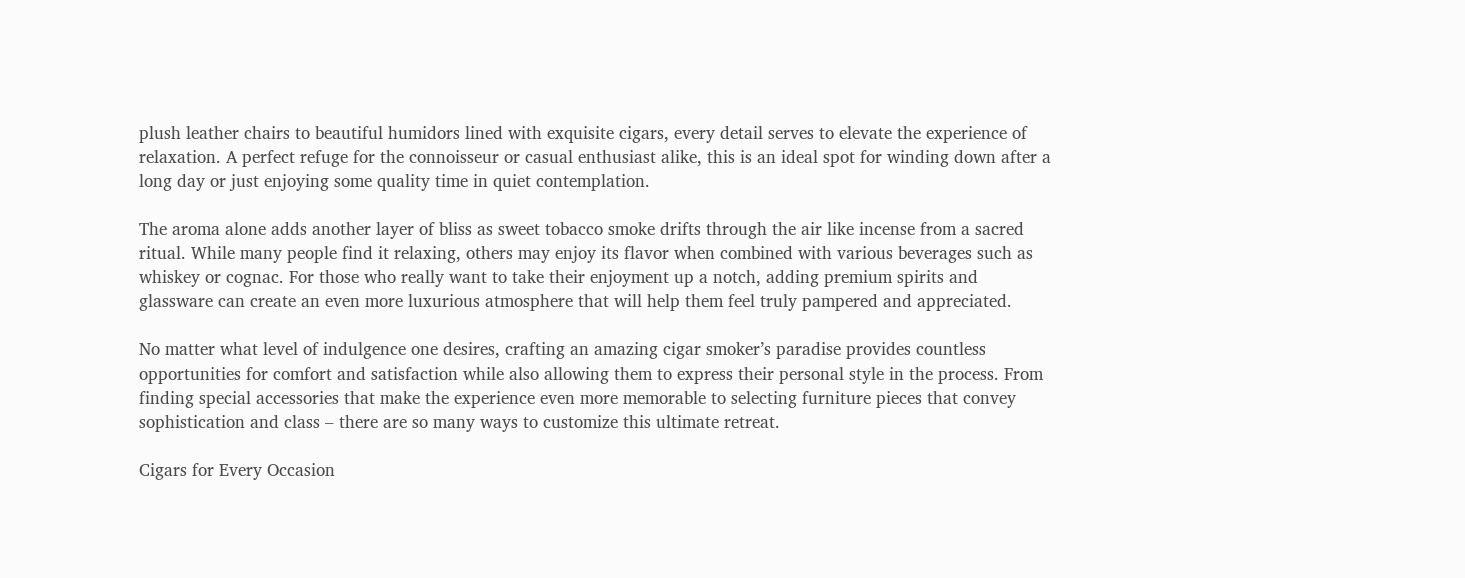plush leather chairs to beautiful humidors lined with exquisite cigars, every detail serves to elevate the experience of relaxation. A perfect refuge for the connoisseur or casual enthusiast alike, this is an ideal spot for winding down after a long day or just enjoying some quality time in quiet contemplation.

The aroma alone adds another layer of bliss as sweet tobacco smoke drifts through the air like incense from a sacred ritual. While many people find it relaxing, others may enjoy its flavor when combined with various beverages such as whiskey or cognac. For those who really want to take their enjoyment up a notch, adding premium spirits and glassware can create an even more luxurious atmosphere that will help them feel truly pampered and appreciated.

No matter what level of indulgence one desires, crafting an amazing cigar smoker’s paradise provides countless opportunities for comfort and satisfaction while also allowing them to express their personal style in the process. From finding special accessories that make the experience even more memorable to selecting furniture pieces that convey sophistication and class – there are so many ways to customize this ultimate retreat.

Cigars for Every Occasion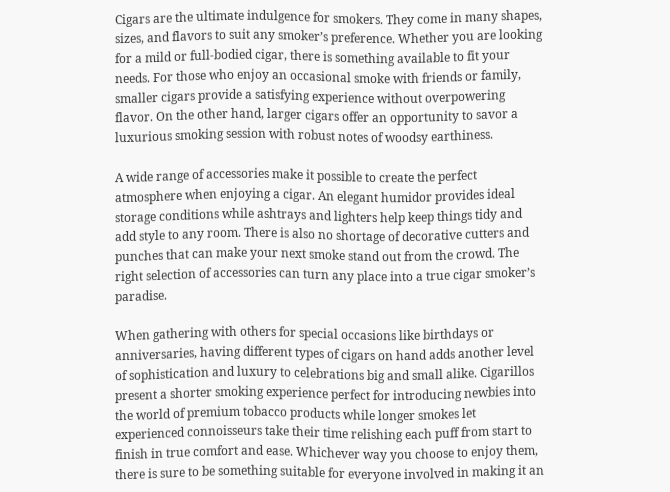Cigars are the ultimate indulgence for smokers. They come in many shapes, sizes, and flavors to suit any smoker’s preference. Whether you are looking for a mild or full-bodied cigar, there is something available to fit your needs. For those who enjoy an occasional smoke with friends or family, smaller cigars provide a satisfying experience without overpowering flavor. On the other hand, larger cigars offer an opportunity to savor a luxurious smoking session with robust notes of woodsy earthiness.

A wide range of accessories make it possible to create the perfect atmosphere when enjoying a cigar. An elegant humidor provides ideal storage conditions while ashtrays and lighters help keep things tidy and add style to any room. There is also no shortage of decorative cutters and punches that can make your next smoke stand out from the crowd. The right selection of accessories can turn any place into a true cigar smoker’s paradise.

When gathering with others for special occasions like birthdays or anniversaries, having different types of cigars on hand adds another level of sophistication and luxury to celebrations big and small alike. Cigarillos present a shorter smoking experience perfect for introducing newbies into the world of premium tobacco products while longer smokes let experienced connoisseurs take their time relishing each puff from start to finish in true comfort and ease. Whichever way you choose to enjoy them, there is sure to be something suitable for everyone involved in making it an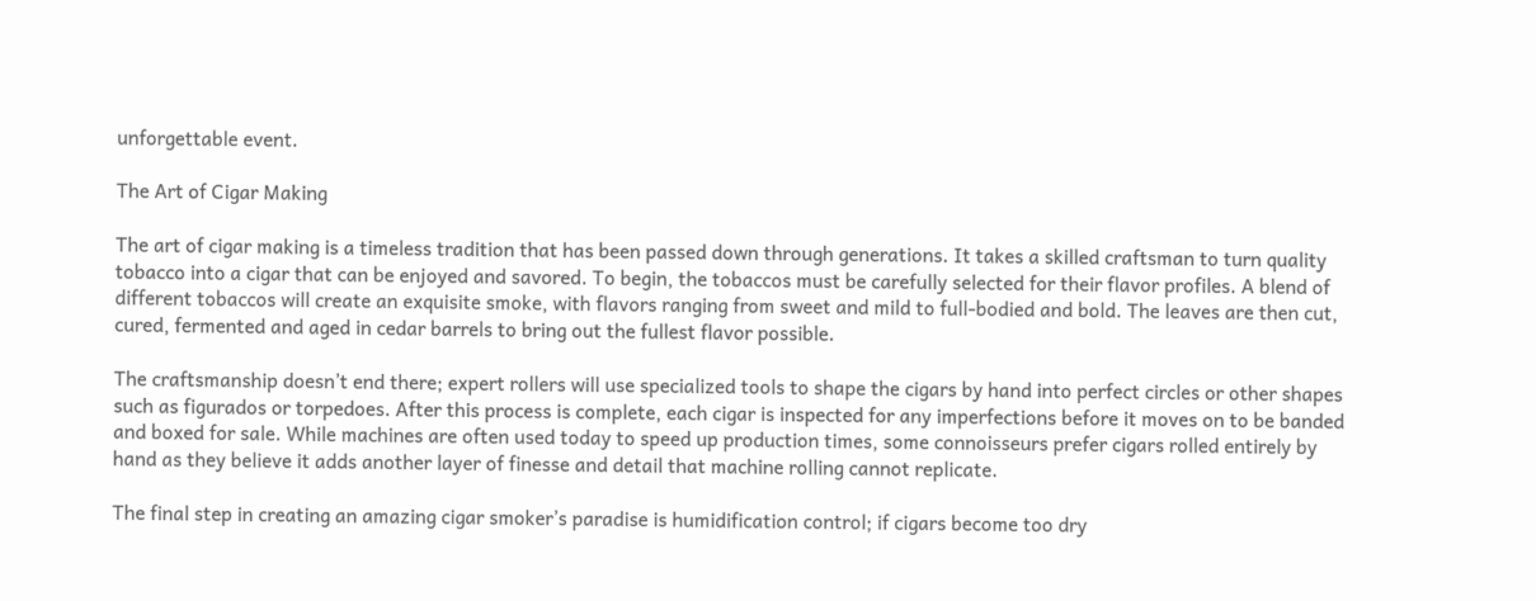unforgettable event.

The Art of Cigar Making

The art of cigar making is a timeless tradition that has been passed down through generations. It takes a skilled craftsman to turn quality tobacco into a cigar that can be enjoyed and savored. To begin, the tobaccos must be carefully selected for their flavor profiles. A blend of different tobaccos will create an exquisite smoke, with flavors ranging from sweet and mild to full-bodied and bold. The leaves are then cut, cured, fermented and aged in cedar barrels to bring out the fullest flavor possible.

The craftsmanship doesn’t end there; expert rollers will use specialized tools to shape the cigars by hand into perfect circles or other shapes such as figurados or torpedoes. After this process is complete, each cigar is inspected for any imperfections before it moves on to be banded and boxed for sale. While machines are often used today to speed up production times, some connoisseurs prefer cigars rolled entirely by hand as they believe it adds another layer of finesse and detail that machine rolling cannot replicate.

The final step in creating an amazing cigar smoker’s paradise is humidification control; if cigars become too dry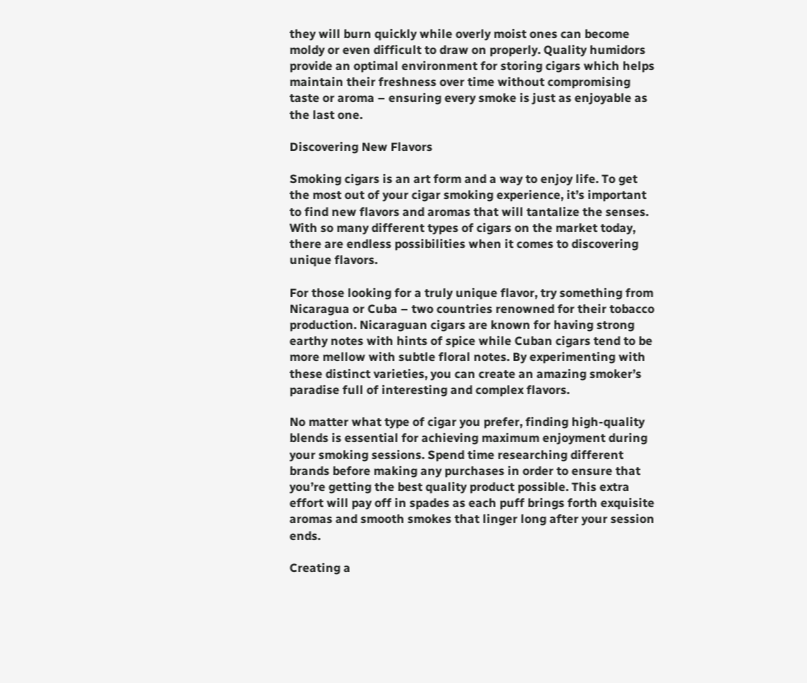they will burn quickly while overly moist ones can become moldy or even difficult to draw on properly. Quality humidors provide an optimal environment for storing cigars which helps maintain their freshness over time without compromising taste or aroma – ensuring every smoke is just as enjoyable as the last one.

Discovering New Flavors

Smoking cigars is an art form and a way to enjoy life. To get the most out of your cigar smoking experience, it’s important to find new flavors and aromas that will tantalize the senses. With so many different types of cigars on the market today, there are endless possibilities when it comes to discovering unique flavors.

For those looking for a truly unique flavor, try something from Nicaragua or Cuba – two countries renowned for their tobacco production. Nicaraguan cigars are known for having strong earthy notes with hints of spice while Cuban cigars tend to be more mellow with subtle floral notes. By experimenting with these distinct varieties, you can create an amazing smoker’s paradise full of interesting and complex flavors.

No matter what type of cigar you prefer, finding high-quality blends is essential for achieving maximum enjoyment during your smoking sessions. Spend time researching different brands before making any purchases in order to ensure that you’re getting the best quality product possible. This extra effort will pay off in spades as each puff brings forth exquisite aromas and smooth smokes that linger long after your session ends.

Creating a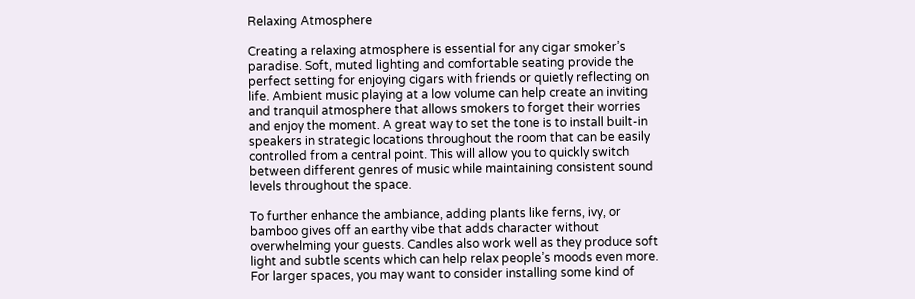Relaxing Atmosphere

Creating a relaxing atmosphere is essential for any cigar smoker’s paradise. Soft, muted lighting and comfortable seating provide the perfect setting for enjoying cigars with friends or quietly reflecting on life. Ambient music playing at a low volume can help create an inviting and tranquil atmosphere that allows smokers to forget their worries and enjoy the moment. A great way to set the tone is to install built-in speakers in strategic locations throughout the room that can be easily controlled from a central point. This will allow you to quickly switch between different genres of music while maintaining consistent sound levels throughout the space.

To further enhance the ambiance, adding plants like ferns, ivy, or bamboo gives off an earthy vibe that adds character without overwhelming your guests. Candles also work well as they produce soft light and subtle scents which can help relax people’s moods even more. For larger spaces, you may want to consider installing some kind of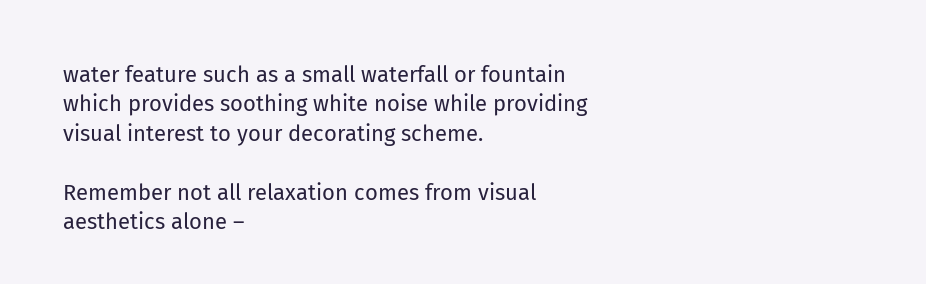water feature such as a small waterfall or fountain which provides soothing white noise while providing visual interest to your decorating scheme.

Remember not all relaxation comes from visual aesthetics alone –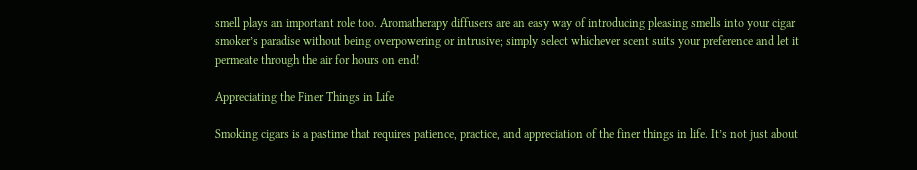smell plays an important role too. Aromatherapy diffusers are an easy way of introducing pleasing smells into your cigar smoker’s paradise without being overpowering or intrusive; simply select whichever scent suits your preference and let it permeate through the air for hours on end!

Appreciating the Finer Things in Life

Smoking cigars is a pastime that requires patience, practice, and appreciation of the finer things in life. It’s not just about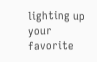lighting up your favorite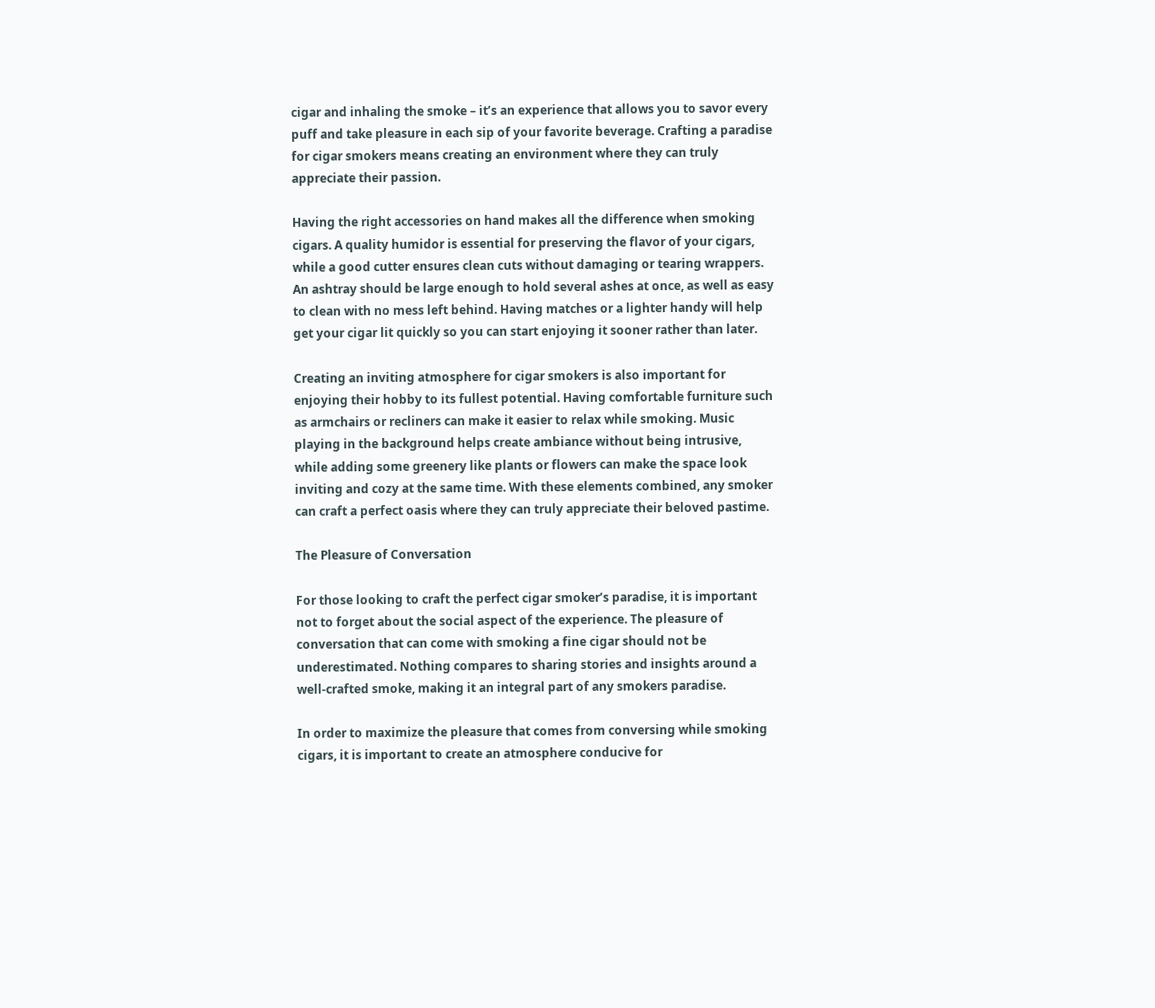cigar and inhaling the smoke – it’s an experience that allows you to savor every puff and take pleasure in each sip of your favorite beverage. Crafting a paradise for cigar smokers means creating an environment where they can truly appreciate their passion.

Having the right accessories on hand makes all the difference when smoking cigars. A quality humidor is essential for preserving the flavor of your cigars, while a good cutter ensures clean cuts without damaging or tearing wrappers. An ashtray should be large enough to hold several ashes at once, as well as easy to clean with no mess left behind. Having matches or a lighter handy will help get your cigar lit quickly so you can start enjoying it sooner rather than later.

Creating an inviting atmosphere for cigar smokers is also important for enjoying their hobby to its fullest potential. Having comfortable furniture such as armchairs or recliners can make it easier to relax while smoking. Music playing in the background helps create ambiance without being intrusive, while adding some greenery like plants or flowers can make the space look inviting and cozy at the same time. With these elements combined, any smoker can craft a perfect oasis where they can truly appreciate their beloved pastime.

The Pleasure of Conversation

For those looking to craft the perfect cigar smoker’s paradise, it is important not to forget about the social aspect of the experience. The pleasure of conversation that can come with smoking a fine cigar should not be underestimated. Nothing compares to sharing stories and insights around a well-crafted smoke, making it an integral part of any smokers paradise.

In order to maximize the pleasure that comes from conversing while smoking cigars, it is important to create an atmosphere conducive for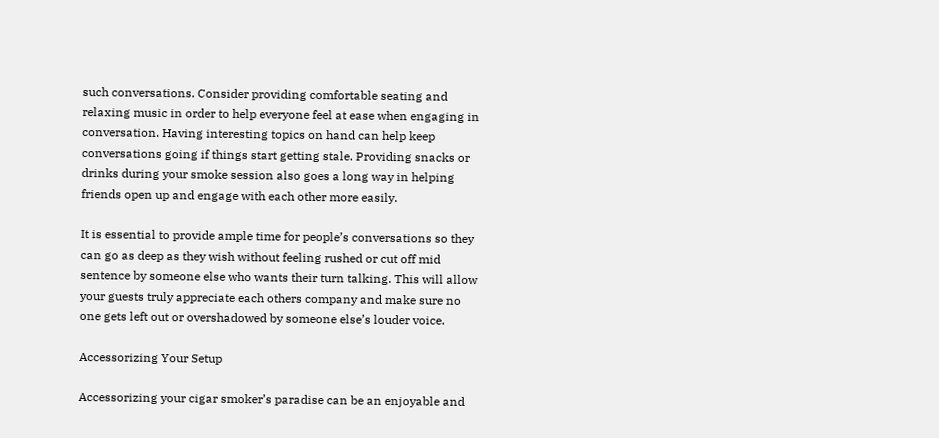such conversations. Consider providing comfortable seating and relaxing music in order to help everyone feel at ease when engaging in conversation. Having interesting topics on hand can help keep conversations going if things start getting stale. Providing snacks or drinks during your smoke session also goes a long way in helping friends open up and engage with each other more easily.

It is essential to provide ample time for people’s conversations so they can go as deep as they wish without feeling rushed or cut off mid sentence by someone else who wants their turn talking. This will allow your guests truly appreciate each others company and make sure no one gets left out or overshadowed by someone else’s louder voice.

Accessorizing Your Setup

Accessorizing your cigar smoker’s paradise can be an enjoyable and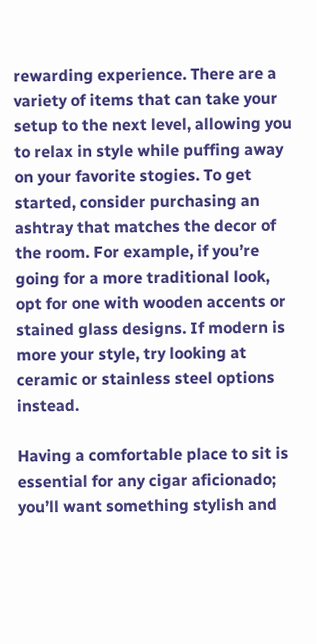rewarding experience. There are a variety of items that can take your setup to the next level, allowing you to relax in style while puffing away on your favorite stogies. To get started, consider purchasing an ashtray that matches the decor of the room. For example, if you’re going for a more traditional look, opt for one with wooden accents or stained glass designs. If modern is more your style, try looking at ceramic or stainless steel options instead.

Having a comfortable place to sit is essential for any cigar aficionado; you’ll want something stylish and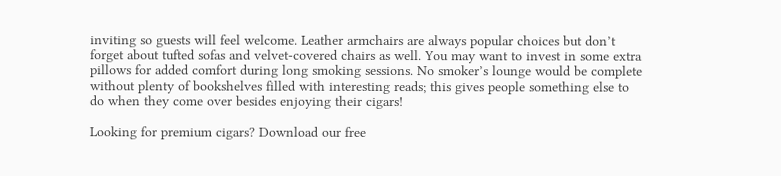inviting so guests will feel welcome. Leather armchairs are always popular choices but don’t forget about tufted sofas and velvet-covered chairs as well. You may want to invest in some extra pillows for added comfort during long smoking sessions. No smoker’s lounge would be complete without plenty of bookshelves filled with interesting reads; this gives people something else to do when they come over besides enjoying their cigars!

Looking for premium cigars? Download our free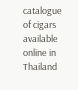catalogue of cigars available online in Thailand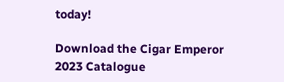today!

Download the Cigar Emperor
2023 Catalogue